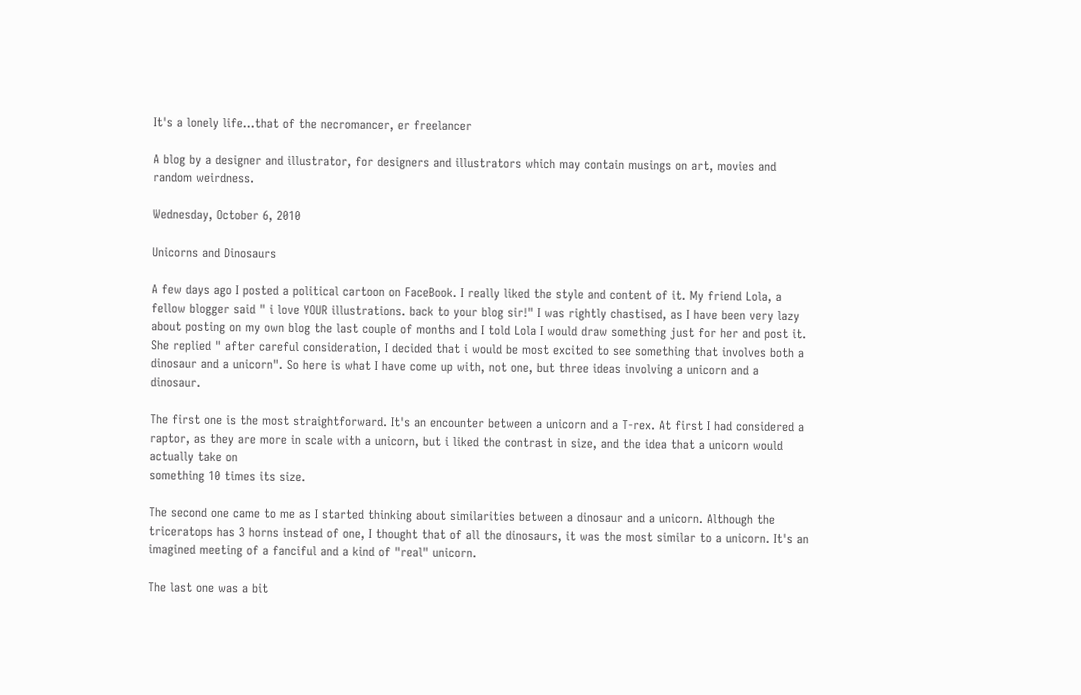It's a lonely life...that of the necromancer, er freelancer

A blog by a designer and illustrator, for designers and illustrators which may contain musings on art, movies and random weirdness.

Wednesday, October 6, 2010

Unicorns and Dinosaurs

A few days ago I posted a political cartoon on FaceBook. I really liked the style and content of it. My friend Lola, a fellow blogger said " i love YOUR illustrations. back to your blog sir!" I was rightly chastised, as I have been very lazy about posting on my own blog the last couple of months and I told Lola I would draw something just for her and post it. She replied " after careful consideration, I decided that i would be most excited to see something that involves both a dinosaur and a unicorn". So here is what I have come up with, not one, but three ideas involving a unicorn and a dinosaur.

The first one is the most straightforward. It's an encounter between a unicorn and a T-rex. At first I had considered a raptor, as they are more in scale with a unicorn, but i liked the contrast in size, and the idea that a unicorn would actually take on
something 10 times its size.

The second one came to me as I started thinking about similarities between a dinosaur and a unicorn. Although the triceratops has 3 horns instead of one, I thought that of all the dinosaurs, it was the most similar to a unicorn. It's an imagined meeting of a fanciful and a kind of "real" unicorn.

The last one was a bit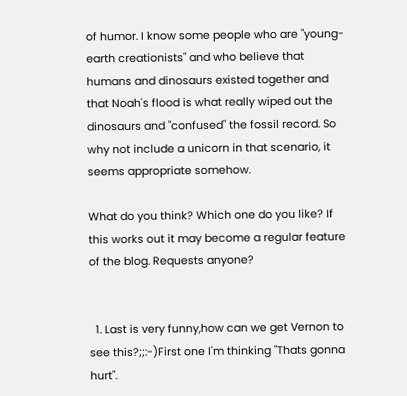of humor. I know some people who are "young-earth creationists" and who believe that humans and dinosaurs existed together and that Noah's flood is what really wiped out the dinosaurs and "confused" the fossil record. So why not include a unicorn in that scenario, it seems appropriate somehow.

What do you think? Which one do you like? If this works out it may become a regular feature of the blog. Requests anyone?


  1. Last is very funny,how can we get Vernon to see this?;;:-)First one I'm thinking "Thats gonna hurt".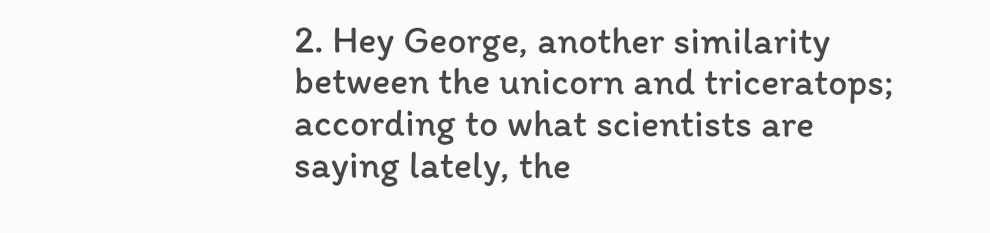2. Hey George, another similarity between the unicorn and triceratops; according to what scientists are saying lately, the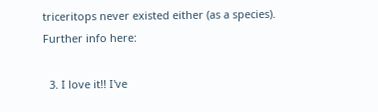triceritops never existed either (as a species). Further info here:

  3. I love it!! I've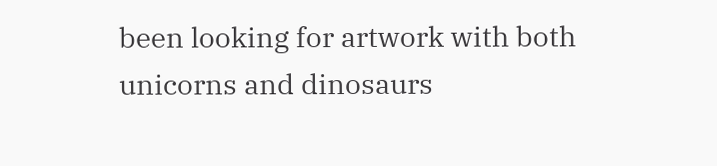been looking for artwork with both unicorns and dinosaurs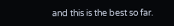and this is the best so far.